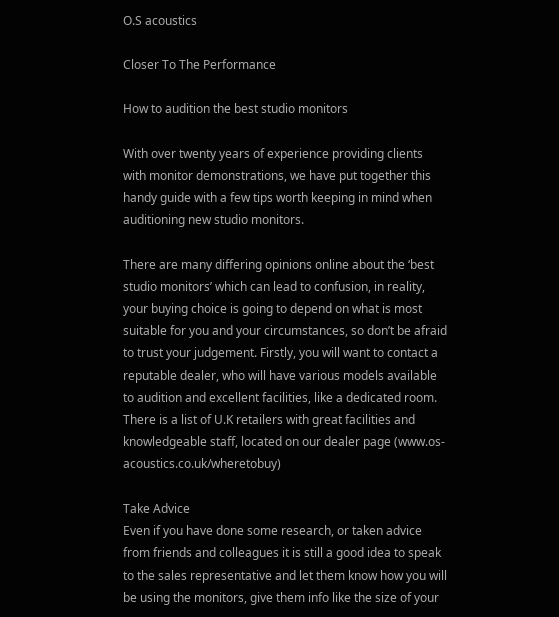O.S acoustics

Closer To The Performance

How to audition the best studio monitors

With over twenty years of experience providing clients with monitor demonstrations, we have put together this handy guide with a few tips worth keeping in mind when auditioning new studio monitors.

There are many differing opinions online about the ‘best studio monitors’ which can lead to confusion, in reality, your buying choice is going to depend on what is most suitable for you and your circumstances, so don’t be afraid to trust your judgement. Firstly, you will want to contact a reputable dealer, who will have various models available to audition and excellent facilities, like a dedicated room. There is a list of U.K retailers with great facilities and knowledgeable staff, located on our dealer page (www.os-acoustics.co.uk/wheretobuy)

Take Advice
Even if you have done some research, or taken advice from friends and colleagues it is still a good idea to speak to the sales representative and let them know how you will be using the monitors, give them info like the size of your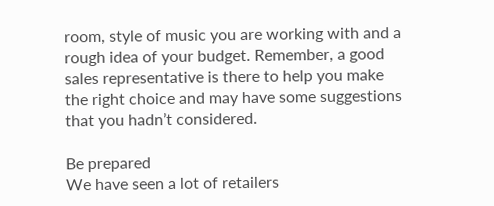room, style of music you are working with and a rough idea of your budget. Remember, a good sales representative is there to help you make the right choice and may have some suggestions that you hadn’t considered.

Be prepared
We have seen a lot of retailers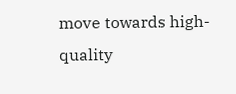move towards high-quality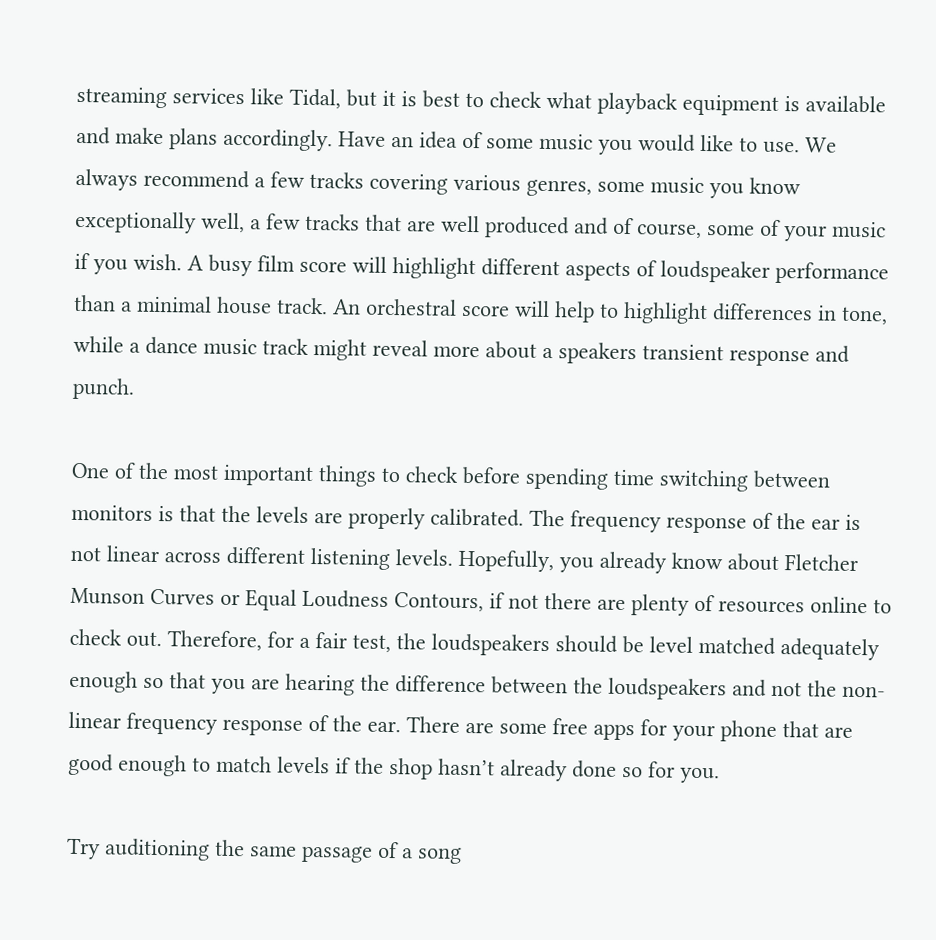streaming services like Tidal, but it is best to check what playback equipment is available and make plans accordingly. Have an idea of some music you would like to use. We always recommend a few tracks covering various genres, some music you know exceptionally well, a few tracks that are well produced and of course, some of your music if you wish. A busy film score will highlight different aspects of loudspeaker performance than a minimal house track. An orchestral score will help to highlight differences in tone, while a dance music track might reveal more about a speakers transient response and punch.

One of the most important things to check before spending time switching between monitors is that the levels are properly calibrated. The frequency response of the ear is not linear across different listening levels. Hopefully, you already know about Fletcher Munson Curves or Equal Loudness Contours, if not there are plenty of resources online to check out. Therefore, for a fair test, the loudspeakers should be level matched adequately enough so that you are hearing the difference between the loudspeakers and not the non-linear frequency response of the ear. There are some free apps for your phone that are good enough to match levels if the shop hasn’t already done so for you.

Try auditioning the same passage of a song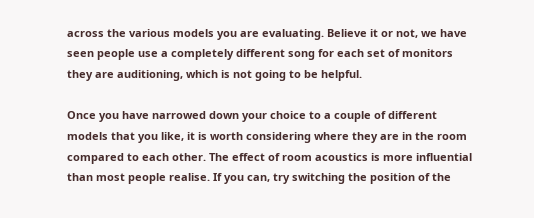across the various models you are evaluating. Believe it or not, we have seen people use a completely different song for each set of monitors they are auditioning, which is not going to be helpful.

Once you have narrowed down your choice to a couple of different models that you like, it is worth considering where they are in the room compared to each other. The effect of room acoustics is more influential than most people realise. If you can, try switching the position of the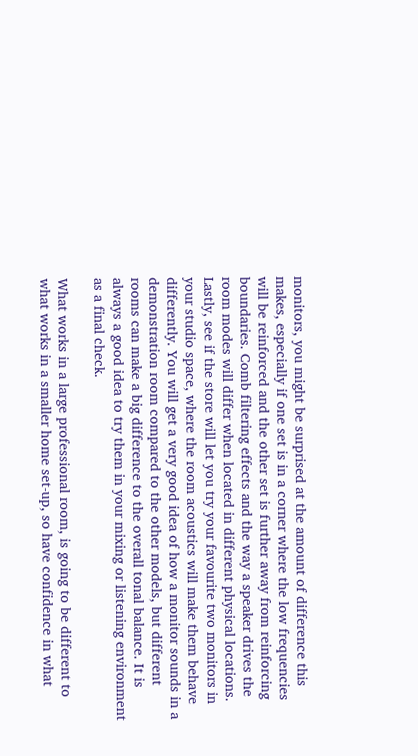monitors, you might be surprised at the amount of difference this makes, especially if one set is in a corner where the low frequencies will be reinforced and the other set is further away from reinforcing boundaries. Comb filtering effects and the way a speaker drives the room modes will differ when located in different physical locations.
Lastly, see if the store will let you try your favourite two monitors in your studio space, where the room acoustics will make them behave differently. You will get a very good idea of how a monitor sounds in a demonstration room compared to the other models, but different rooms can make a big difference to the overall tonal balance. It is always a good idea to try them in your mixing or listening environment as a final check.

What works in a large professional room, is going to be different to what works in a smaller home set-up, so have confidence in what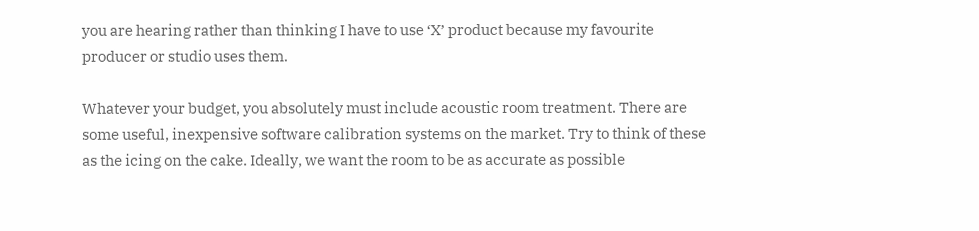you are hearing rather than thinking I have to use ‘X’ product because my favourite producer or studio uses them.

Whatever your budget, you absolutely must include acoustic room treatment. There are some useful, inexpensive software calibration systems on the market. Try to think of these as the icing on the cake. Ideally, we want the room to be as accurate as possible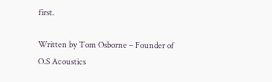first.

Written by Tom Osborne – Founder of O.S Acoustics